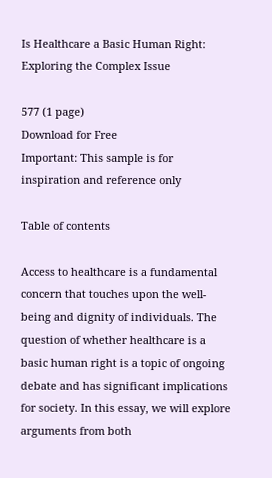Is Healthcare a Basic Human Right: Exploring the Complex Issue

577 (1 page)
Download for Free
Important: This sample is for inspiration and reference only

Table of contents

Access to healthcare is a fundamental concern that touches upon the well-being and dignity of individuals. The question of whether healthcare is a basic human right is a topic of ongoing debate and has significant implications for society. In this essay, we will explore arguments from both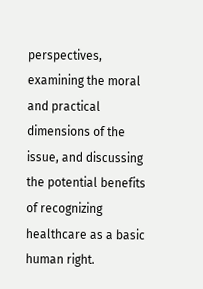perspectives, examining the moral and practical dimensions of the issue, and discussing the potential benefits of recognizing healthcare as a basic human right.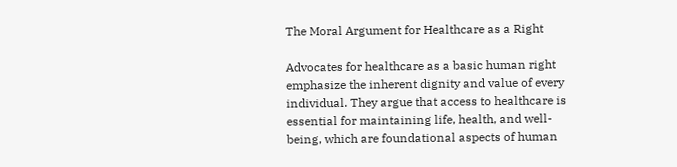The Moral Argument for Healthcare as a Right

Advocates for healthcare as a basic human right emphasize the inherent dignity and value of every individual. They argue that access to healthcare is essential for maintaining life, health, and well-being, which are foundational aspects of human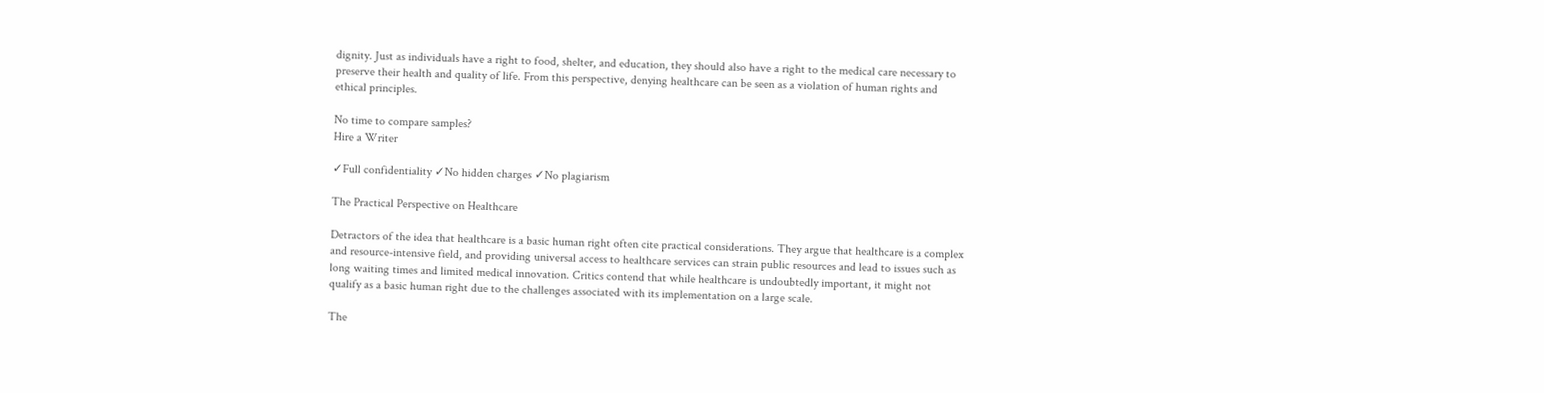dignity. Just as individuals have a right to food, shelter, and education, they should also have a right to the medical care necessary to preserve their health and quality of life. From this perspective, denying healthcare can be seen as a violation of human rights and ethical principles.

No time to compare samples?
Hire a Writer

✓Full confidentiality ✓No hidden charges ✓No plagiarism

The Practical Perspective on Healthcare

Detractors of the idea that healthcare is a basic human right often cite practical considerations. They argue that healthcare is a complex and resource-intensive field, and providing universal access to healthcare services can strain public resources and lead to issues such as long waiting times and limited medical innovation. Critics contend that while healthcare is undoubtedly important, it might not qualify as a basic human right due to the challenges associated with its implementation on a large scale.

The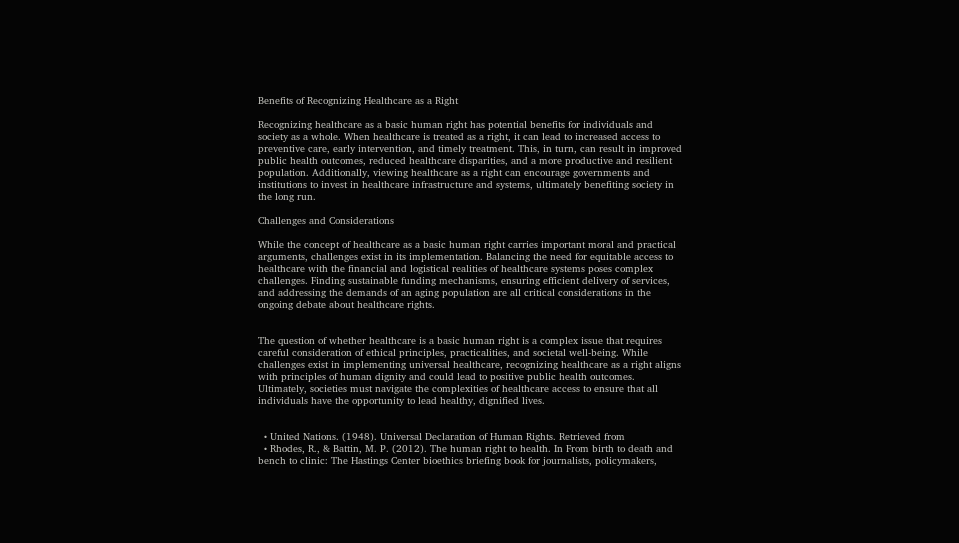Benefits of Recognizing Healthcare as a Right

Recognizing healthcare as a basic human right has potential benefits for individuals and society as a whole. When healthcare is treated as a right, it can lead to increased access to preventive care, early intervention, and timely treatment. This, in turn, can result in improved public health outcomes, reduced healthcare disparities, and a more productive and resilient population. Additionally, viewing healthcare as a right can encourage governments and institutions to invest in healthcare infrastructure and systems, ultimately benefiting society in the long run.

Challenges and Considerations

While the concept of healthcare as a basic human right carries important moral and practical arguments, challenges exist in its implementation. Balancing the need for equitable access to healthcare with the financial and logistical realities of healthcare systems poses complex challenges. Finding sustainable funding mechanisms, ensuring efficient delivery of services, and addressing the demands of an aging population are all critical considerations in the ongoing debate about healthcare rights.


The question of whether healthcare is a basic human right is a complex issue that requires careful consideration of ethical principles, practicalities, and societal well-being. While challenges exist in implementing universal healthcare, recognizing healthcare as a right aligns with principles of human dignity and could lead to positive public health outcomes. Ultimately, societies must navigate the complexities of healthcare access to ensure that all individuals have the opportunity to lead healthy, dignified lives.


  • United Nations. (1948). Universal Declaration of Human Rights. Retrieved from
  • Rhodes, R., & Battin, M. P. (2012). The human right to health. In From birth to death and bench to clinic: The Hastings Center bioethics briefing book for journalists, policymakers,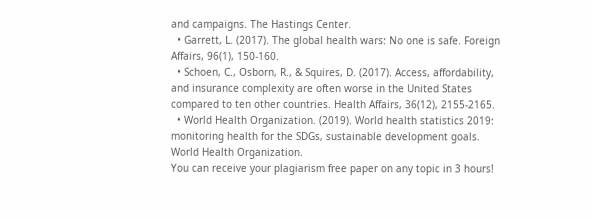and campaigns. The Hastings Center.
  • Garrett, L. (2017). The global health wars: No one is safe. Foreign Affairs, 96(1), 150-160.
  • Schoen, C., Osborn, R., & Squires, D. (2017). Access, affordability, and insurance complexity are often worse in the United States compared to ten other countries. Health Affairs, 36(12), 2155-2165.
  • World Health Organization. (2019). World health statistics 2019: monitoring health for the SDGs, sustainable development goals. World Health Organization.
You can receive your plagiarism free paper on any topic in 3 hours!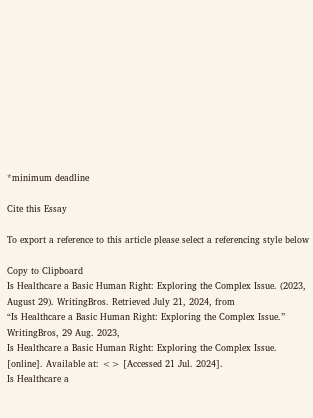*minimum deadline

Cite this Essay

To export a reference to this article please select a referencing style below

Copy to Clipboard
Is Healthcare a Basic Human Right: Exploring the Complex Issue. (2023, August 29). WritingBros. Retrieved July 21, 2024, from
“Is Healthcare a Basic Human Right: Exploring the Complex Issue.” WritingBros, 29 Aug. 2023,
Is Healthcare a Basic Human Right: Exploring the Complex Issue. [online]. Available at: <> [Accessed 21 Jul. 2024].
Is Healthcare a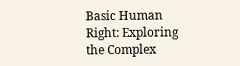Basic Human Right: Exploring the Complex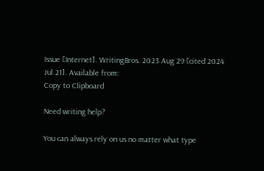Issue [Internet]. WritingBros. 2023 Aug 29 [cited 2024 Jul 21]. Available from:
Copy to Clipboard

Need writing help?

You can always rely on us no matter what type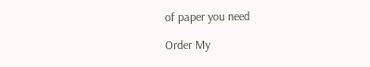of paper you need

Order My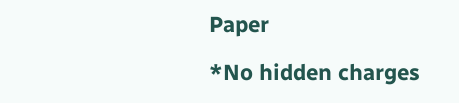Paper

*No hidden charges